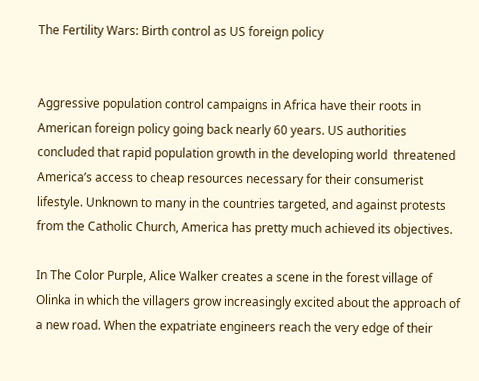The Fertility Wars: Birth control as US foreign policy


Aggressive population control campaigns in Africa have their roots in American foreign policy going back nearly 60 years. US authorities concluded that rapid population growth in the developing world  threatened America’s access to cheap resources necessary for their consumerist lifestyle. Unknown to many in the countries targeted, and against protests from the Catholic Church, America has pretty much achieved its objectives.

In The Color Purple, Alice Walker creates a scene in the forest village of Olinka in which the villagers grow increasingly excited about the approach of a new road. When the expatriate engineers reach the very edge of their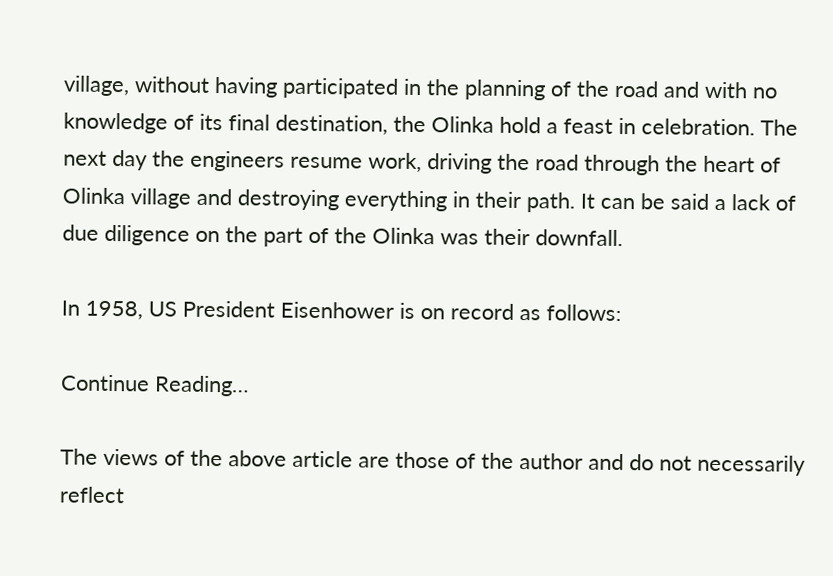village, without having participated in the planning of the road and with no knowledge of its final destination, the Olinka hold a feast in celebration. The next day the engineers resume work, driving the road through the heart of Olinka village and destroying everything in their path. It can be said a lack of due diligence on the part of the Olinka was their downfall.

In 1958, US President Eisenhower is on record as follows:

Continue Reading…

The views of the above article are those of the author and do not necessarily reflect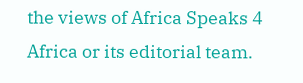the views of Africa Speaks 4 Africa or its editorial team.